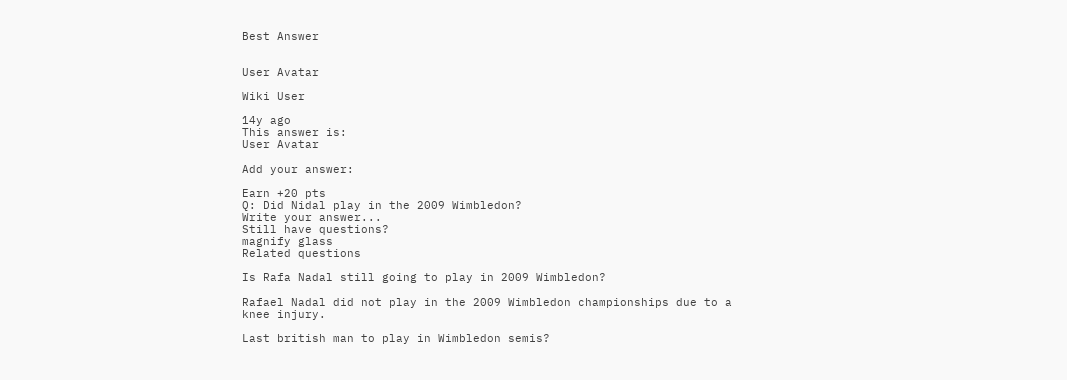Best Answer


User Avatar

Wiki User

14y ago
This answer is:
User Avatar

Add your answer:

Earn +20 pts
Q: Did Nidal play in the 2009 Wimbledon?
Write your answer...
Still have questions?
magnify glass
Related questions

Is Rafa Nadal still going to play in 2009 Wimbledon?

Rafael Nadal did not play in the 2009 Wimbledon championships due to a knee injury.

Last british man to play in Wimbledon semis?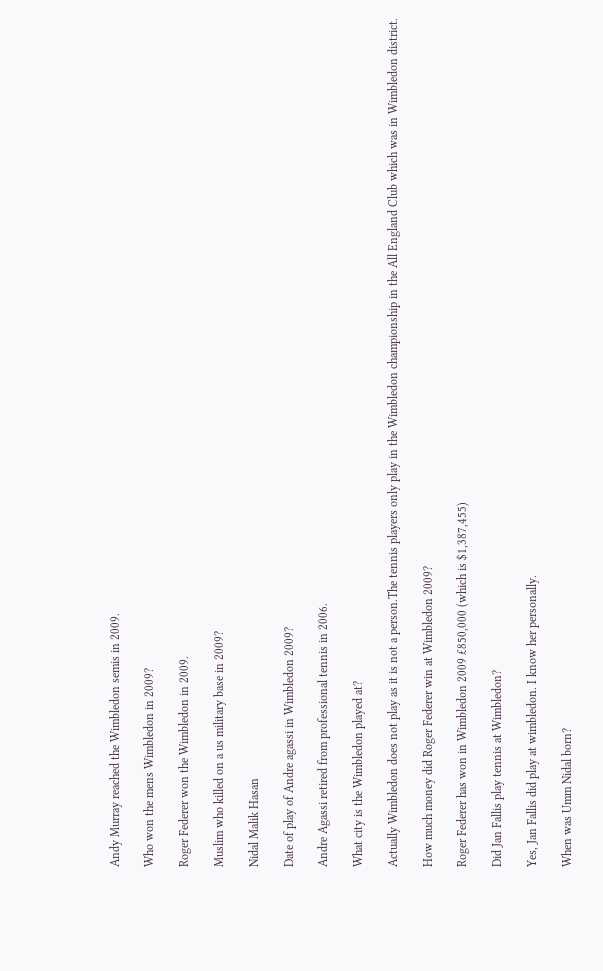Andy Murray reached the Wimbledon semis in 2009.

Who won the mens Wimbledon in 2009?

Roger Federer won the Wimbledon in 2009.

Muslim who killed on a us military base in 2009?

Nidal Malik Hasan

Date of play of Andre agassi in Wimbledon 2009?

Andre Agassi retired from professional tennis in 2006.

What city is the Wimbledon played at?

Actually Wimbledon does not play as it is not a person.The tennis players only play in the Wimbledon championship in the All England Club which was in Wimbledon district.

How much money did Roger Federer win at Wimbledon 2009?

Roger Federer has won in Wimbledon 2009 £850,000 (which is $1,387,455)

Did Jan Fallis play tennis at Wimbledon?

Yes, Jan Fallis did play at wimbledon. I know her personally.

When was Umm Nidal born?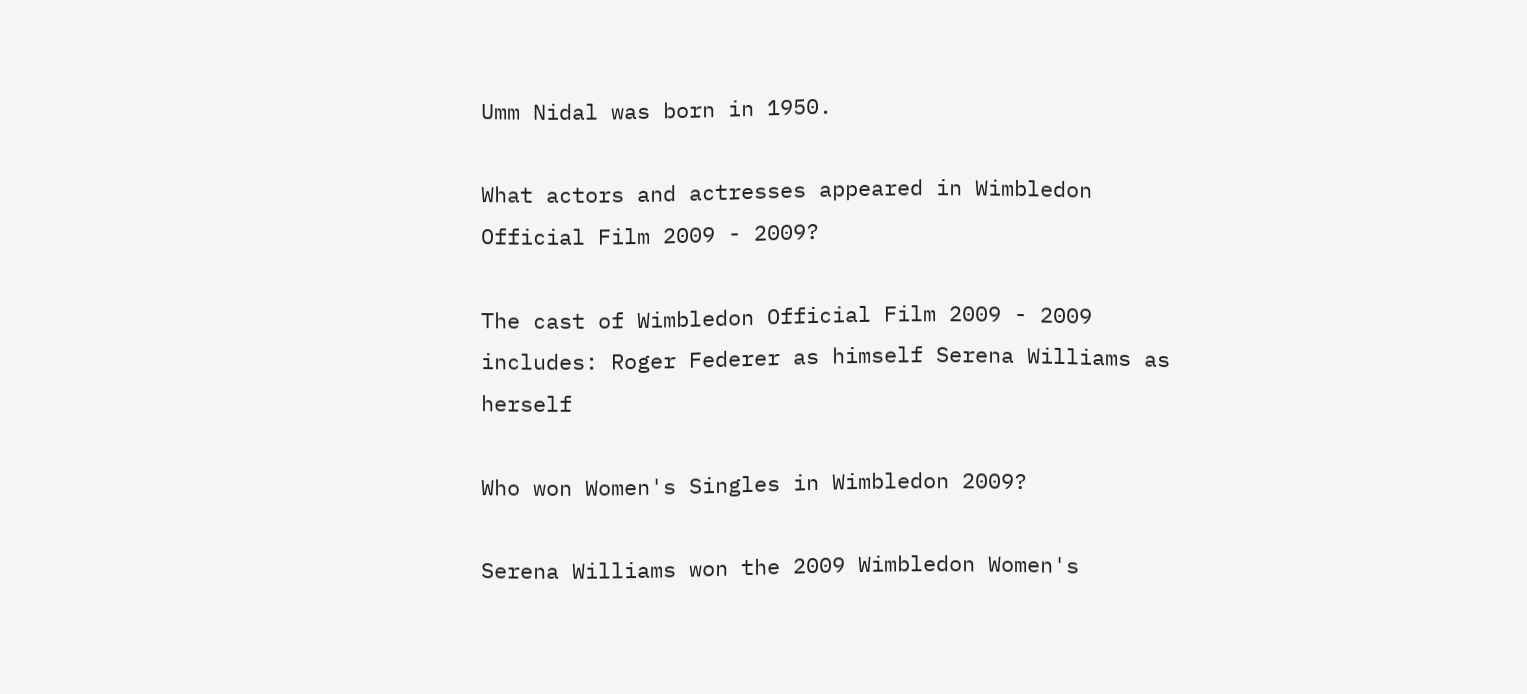Umm Nidal was born in 1950.

What actors and actresses appeared in Wimbledon Official Film 2009 - 2009?

The cast of Wimbledon Official Film 2009 - 2009 includes: Roger Federer as himself Serena Williams as herself

Who won Women's Singles in Wimbledon 2009?

Serena Williams won the 2009 Wimbledon Women's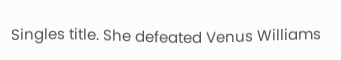Singles title. She defeated Venus Williams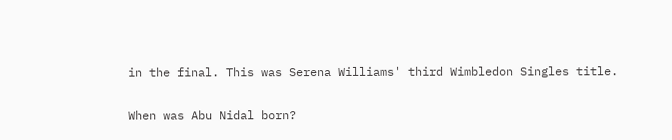in the final. This was Serena Williams' third Wimbledon Singles title.

When was Abu Nidal born?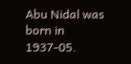Abu Nidal was born in 1937-05.